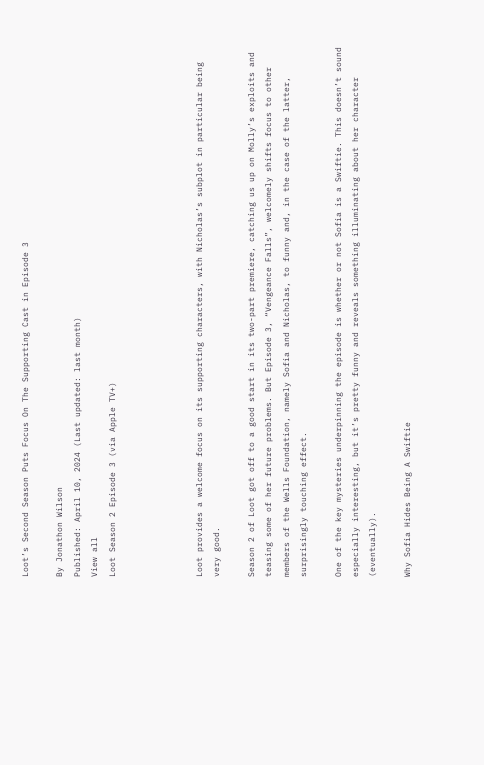Loot’s Second Season Puts Focus On The Supporting Cast in Episode 3

By Jonathon Wilson
Published: April 10, 2024 (Last updated: last month)
View all
Loot Season 2 Episode 3 (via Apple TV+)




Loot provides a welcome focus on its supporting characters, with Nicholas’s subplot in particular being very good.

Season 2 of Loot got off to a good start in its two-part premiere, catching us up on Molly’s exploits and teasing some of her future problems. But Episode 3, “Vengeance Falls”, welcomely shifts focus to other members of the Wells Foundation, namely Sofia and Nicholas, to funny and, in the case of the latter, surprisingly touching effect.

One of the key mysteries underpinning the episode is whether or not Sofia is a Swiftie. This doesn’t sound especially interesting, but it’s pretty funny and reveals something illuminating about her character (eventually).

Why Sofia Hides Being A Swiftie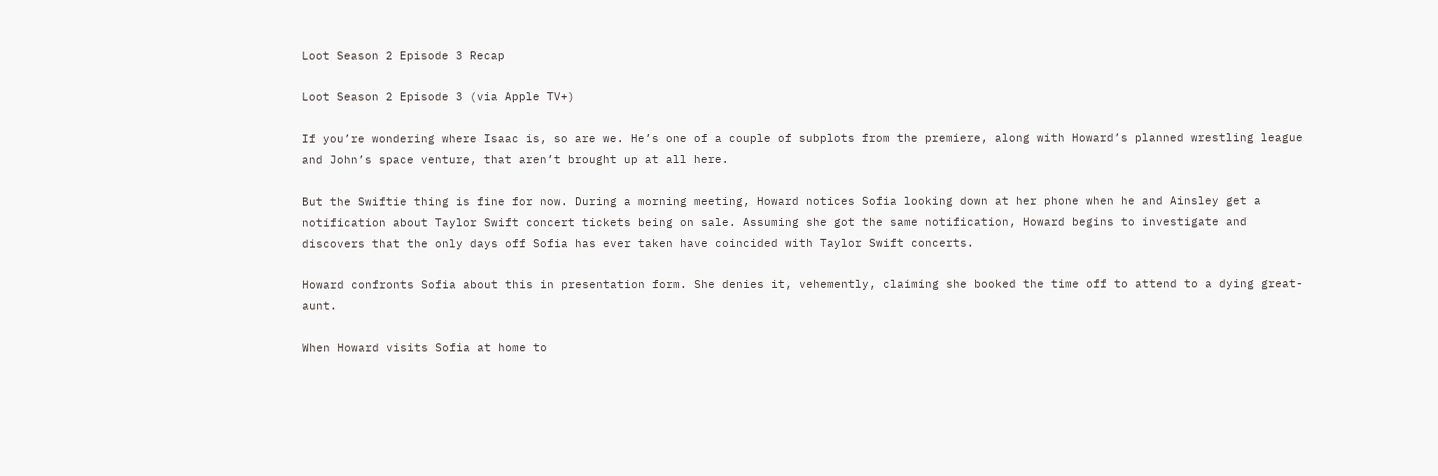Loot Season 2 Episode 3 Recap

Loot Season 2 Episode 3 (via Apple TV+)

If you’re wondering where Isaac is, so are we. He’s one of a couple of subplots from the premiere, along with Howard’s planned wrestling league and John’s space venture, that aren’t brought up at all here.

But the Swiftie thing is fine for now. During a morning meeting, Howard notices Sofia looking down at her phone when he and Ainsley get a notification about Taylor Swift concert tickets being on sale. Assuming she got the same notification, Howard begins to investigate and discovers that the only days off Sofia has ever taken have coincided with Taylor Swift concerts.

Howard confronts Sofia about this in presentation form. She denies it, vehemently, claiming she booked the time off to attend to a dying great-aunt.

When Howard visits Sofia at home to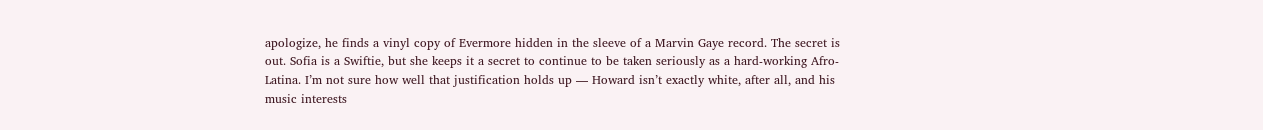apologize, he finds a vinyl copy of Evermore hidden in the sleeve of a Marvin Gaye record. The secret is out. Sofia is a Swiftie, but she keeps it a secret to continue to be taken seriously as a hard-working Afro-Latina. I’m not sure how well that justification holds up — Howard isn’t exactly white, after all, and his music interests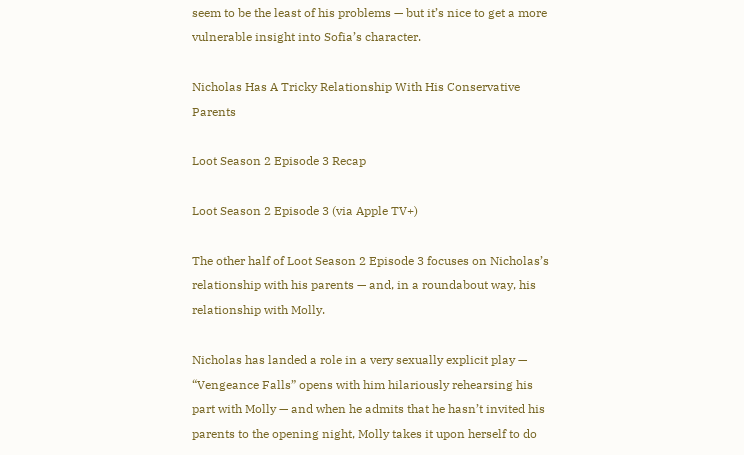seem to be the least of his problems — but it’s nice to get a more vulnerable insight into Sofia’s character.

Nicholas Has A Tricky Relationship With His Conservative Parents

Loot Season 2 Episode 3 Recap

Loot Season 2 Episode 3 (via Apple TV+)

The other half of Loot Season 2 Episode 3 focuses on Nicholas’s relationship with his parents — and, in a roundabout way, his relationship with Molly.

Nicholas has landed a role in a very sexually explicit play — “Vengeance Falls” opens with him hilariously rehearsing his part with Molly — and when he admits that he hasn’t invited his parents to the opening night, Molly takes it upon herself to do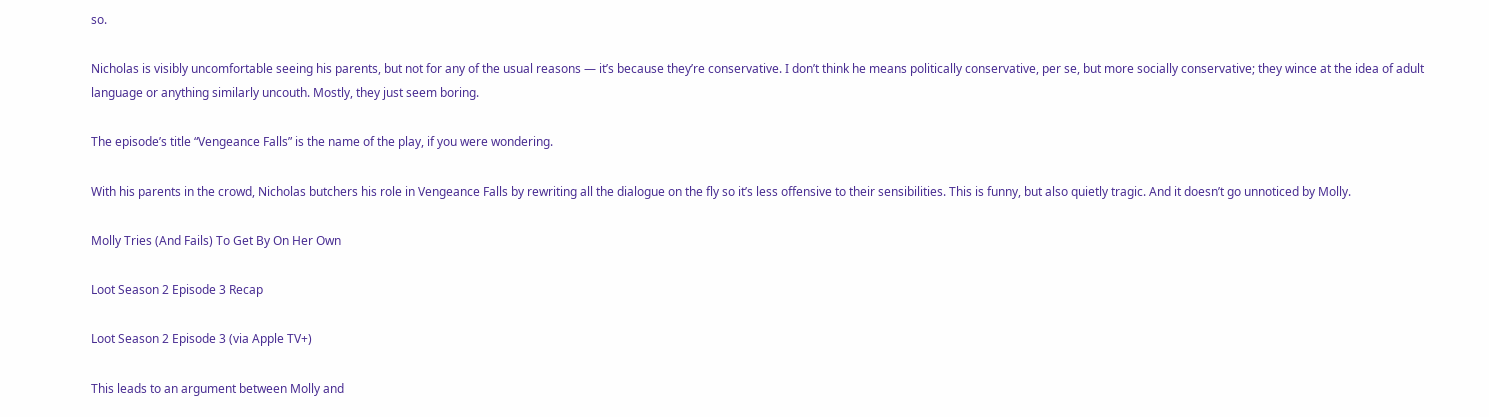so.

Nicholas is visibly uncomfortable seeing his parents, but not for any of the usual reasons — it’s because they’re conservative. I don’t think he means politically conservative, per se, but more socially conservative; they wince at the idea of adult language or anything similarly uncouth. Mostly, they just seem boring.

The episode’s title “Vengeance Falls” is the name of the play, if you were wondering.

With his parents in the crowd, Nicholas butchers his role in Vengeance Falls by rewriting all the dialogue on the fly so it’s less offensive to their sensibilities. This is funny, but also quietly tragic. And it doesn’t go unnoticed by Molly.

Molly Tries (And Fails) To Get By On Her Own

Loot Season 2 Episode 3 Recap

Loot Season 2 Episode 3 (via Apple TV+)

This leads to an argument between Molly and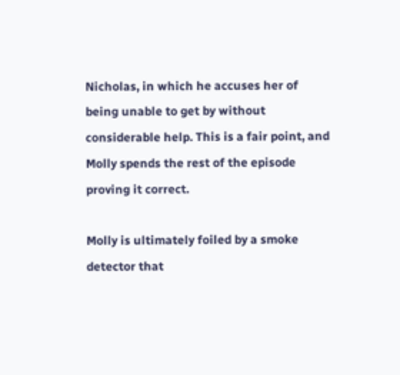Nicholas, in which he accuses her of being unable to get by without considerable help. This is a fair point, and Molly spends the rest of the episode proving it correct.

Molly is ultimately foiled by a smoke detector that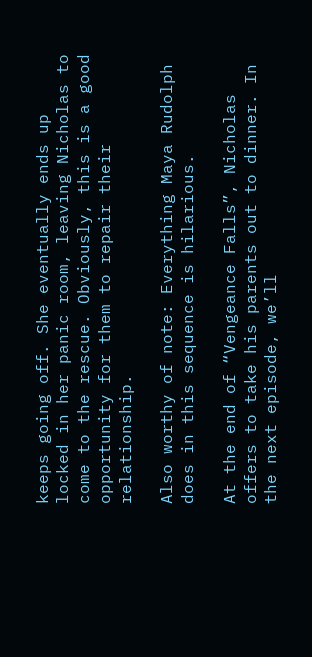keeps going off. She eventually ends up locked in her panic room, leaving Nicholas to come to the rescue. Obviously, this is a good opportunity for them to repair their relationship.

Also worthy of note: Everything Maya Rudolph does in this sequence is hilarious.

At the end of “Vengeance Falls”, Nicholas offers to take his parents out to dinner. In the next episode, we’ll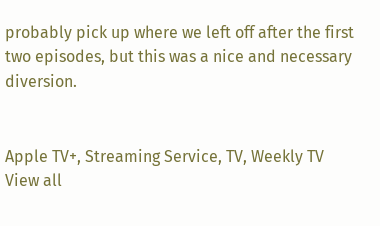probably pick up where we left off after the first two episodes, but this was a nice and necessary diversion.


Apple TV+, Streaming Service, TV, Weekly TV
View all